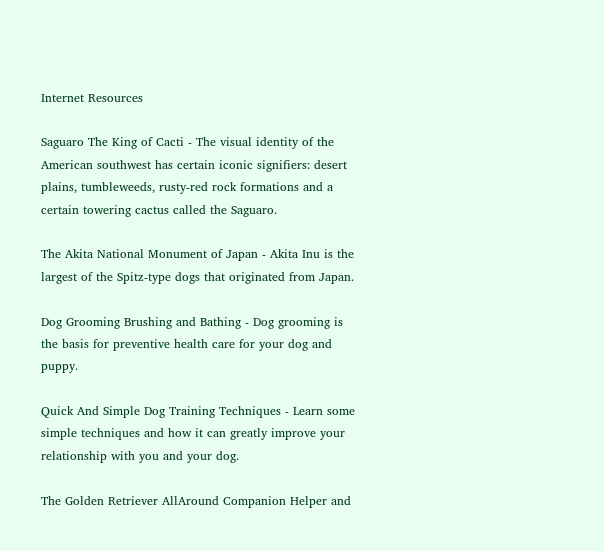Internet Resources

Saguaro The King of Cacti - The visual identity of the American southwest has certain iconic signifiers: desert plains, tumbleweeds, rusty-red rock formations and a certain towering cactus called the Saguaro.

The Akita National Monument of Japan - Akita Inu is the largest of the Spitz-type dogs that originated from Japan.

Dog Grooming Brushing and Bathing - Dog grooming is the basis for preventive health care for your dog and puppy.

Quick And Simple Dog Training Techniques - Learn some simple techniques and how it can greatly improve your relationship with you and your dog.

The Golden Retriever AllAround Companion Helper and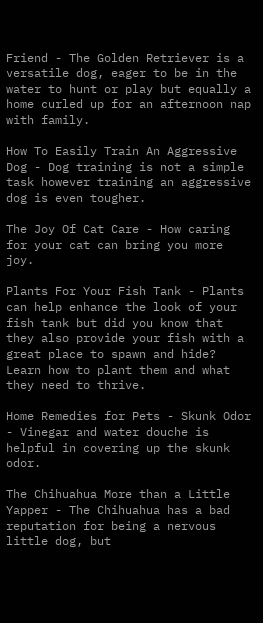Friend - The Golden Retriever is a versatile dog, eager to be in the water to hunt or play but equally a home curled up for an afternoon nap with family.

How To Easily Train An Aggressive Dog - Dog training is not a simple task however training an aggressive dog is even tougher.

The Joy Of Cat Care - How caring for your cat can bring you more joy.

Plants For Your Fish Tank - Plants can help enhance the look of your fish tank but did you know that they also provide your fish with a great place to spawn and hide? Learn how to plant them and what they need to thrive.

Home Remedies for Pets - Skunk Odor - Vinegar and water douche is helpful in covering up the skunk odor.

The Chihuahua More than a Little Yapper - The Chihuahua has a bad reputation for being a nervous little dog, but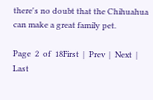there's no doubt that the Chihuahua can make a great family pet.

Page  2  of  18First  |  Prev  |  Next  |  Last